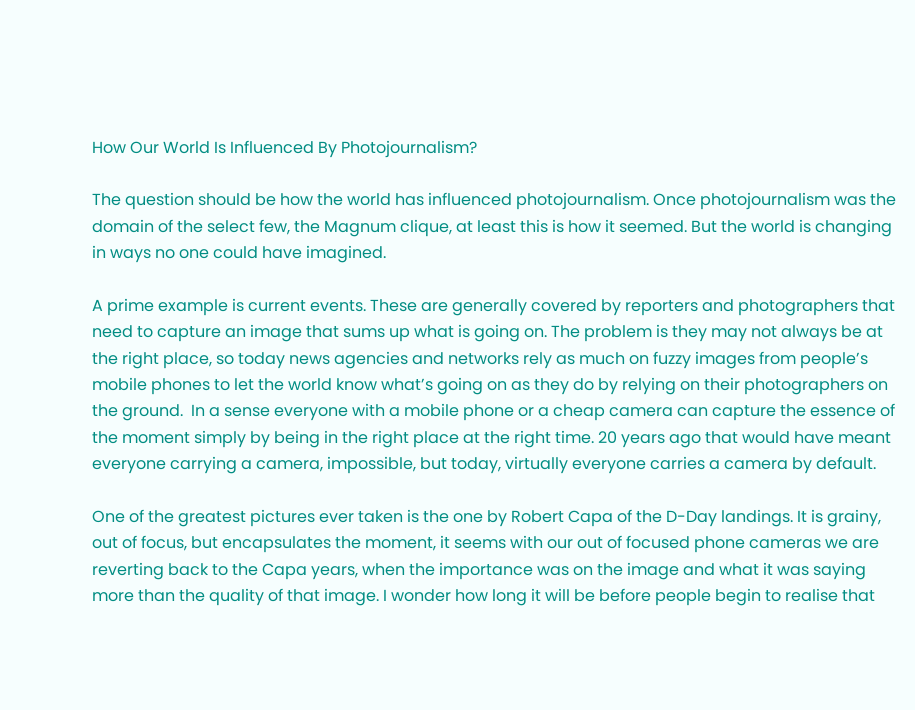How Our World Is Influenced By Photojournalism?

The question should be how the world has influenced photojournalism. Once photojournalism was the domain of the select few, the Magnum clique, at least this is how it seemed. But the world is changing in ways no one could have imagined.

A prime example is current events. These are generally covered by reporters and photographers that need to capture an image that sums up what is going on. The problem is they may not always be at the right place, so today news agencies and networks rely as much on fuzzy images from people’s mobile phones to let the world know what’s going on as they do by relying on their photographers on the ground.  In a sense everyone with a mobile phone or a cheap camera can capture the essence of the moment simply by being in the right place at the right time. 20 years ago that would have meant everyone carrying a camera, impossible, but today, virtually everyone carries a camera by default.

One of the greatest pictures ever taken is the one by Robert Capa of the D-Day landings. It is grainy, out of focus, but encapsulates the moment, it seems with our out of focused phone cameras we are reverting back to the Capa years, when the importance was on the image and what it was saying more than the quality of that image. I wonder how long it will be before people begin to realise that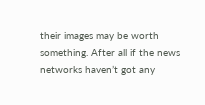their images may be worth something. After all if the news networks haven’t got any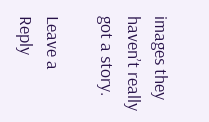images they haven’t really got a story.

Leave a Reply